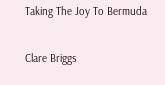Taking The Joy To Bermuda

Clare Briggs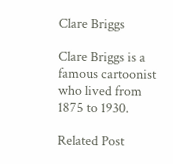Clare Briggs

Clare Briggs is a famous cartoonist who lived from 1875 to 1930.

Related Post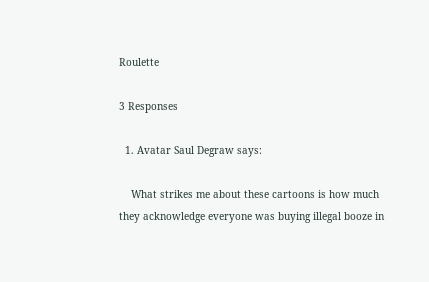Roulette

3 Responses

  1. Avatar Saul Degraw says:

    What strikes me about these cartoons is how much they acknowledge everyone was buying illegal booze in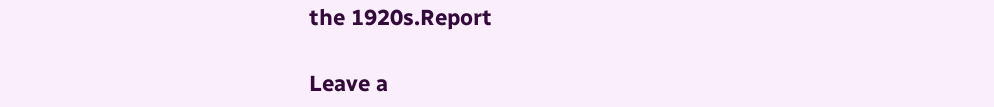the 1920s.Report

Leave a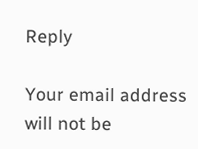Reply

Your email address will not be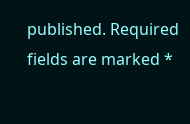published. Required fields are marked *